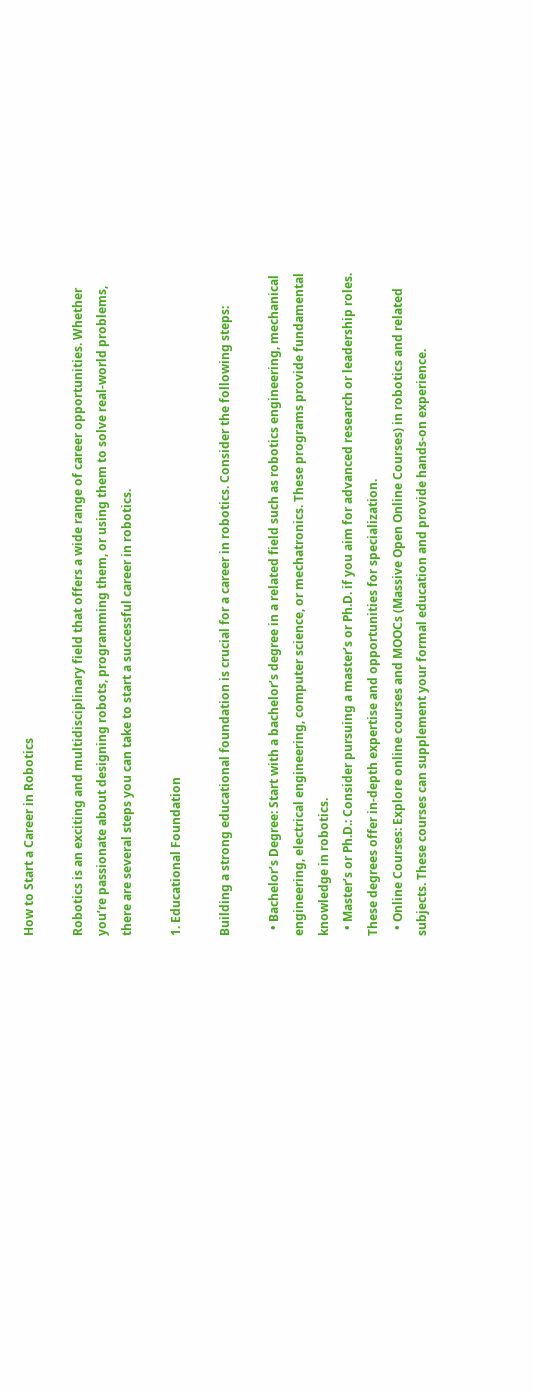How to Start a Career in Robotics

Robotics is an exciting and multidisciplinary field that offers a wide range of career opportunities. Whether you’re passionate about designing robots, programming them, or using them to solve real-world problems, there are several steps you can take to start a successful career in robotics.

1. Educational Foundation

Building a strong educational foundation is crucial for a career in robotics. Consider the following steps:

  • Bachelor’s Degree: Start with a bachelor’s degree in a related field such as robotics engineering, mechanical engineering, electrical engineering, computer science, or mechatronics. These programs provide fundamental knowledge in robotics.
  • Master’s or Ph.D.: Consider pursuing a master’s or Ph.D. if you aim for advanced research or leadership roles. These degrees offer in-depth expertise and opportunities for specialization.
  • Online Courses: Explore online courses and MOOCs (Massive Open Online Courses) in robotics and related subjects. These courses can supplement your formal education and provide hands-on experience.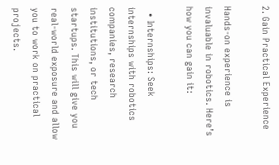2. Gain Practical Experience

Hands-on experience is invaluable in robotics. Here’s how you can gain it:

  • Internships: Seek internships with robotics companies, research institutions, or tech startups. This will give you real-world exposure and allow you to work on practical projects.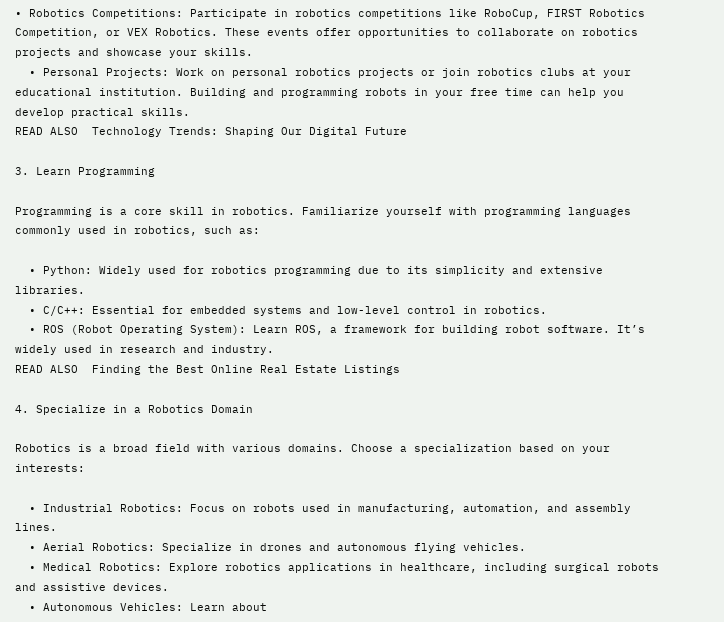• Robotics Competitions: Participate in robotics competitions like RoboCup, FIRST Robotics Competition, or VEX Robotics. These events offer opportunities to collaborate on robotics projects and showcase your skills.
  • Personal Projects: Work on personal robotics projects or join robotics clubs at your educational institution. Building and programming robots in your free time can help you develop practical skills.
READ ALSO  Technology Trends: Shaping Our Digital Future

3. Learn Programming

Programming is a core skill in robotics. Familiarize yourself with programming languages commonly used in robotics, such as:

  • Python: Widely used for robotics programming due to its simplicity and extensive libraries.
  • C/C++: Essential for embedded systems and low-level control in robotics.
  • ROS (Robot Operating System): Learn ROS, a framework for building robot software. It’s widely used in research and industry.
READ ALSO  Finding the Best Online Real Estate Listings

4. Specialize in a Robotics Domain

Robotics is a broad field with various domains. Choose a specialization based on your interests:

  • Industrial Robotics: Focus on robots used in manufacturing, automation, and assembly lines.
  • Aerial Robotics: Specialize in drones and autonomous flying vehicles.
  • Medical Robotics: Explore robotics applications in healthcare, including surgical robots and assistive devices.
  • Autonomous Vehicles: Learn about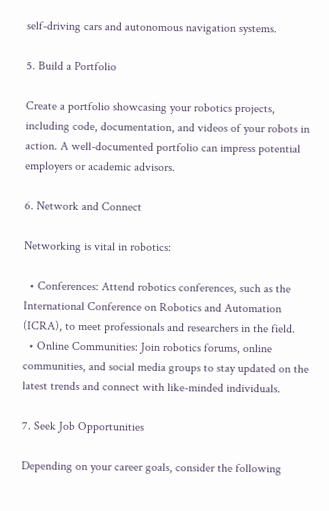self-driving cars and autonomous navigation systems.

5. Build a Portfolio

Create a portfolio showcasing your robotics projects, including code, documentation, and videos of your robots in action. A well-documented portfolio can impress potential employers or academic advisors.

6. Network and Connect

Networking is vital in robotics:

  • Conferences: Attend robotics conferences, such as the International Conference on Robotics and Automation (ICRA), to meet professionals and researchers in the field.
  • Online Communities: Join robotics forums, online communities, and social media groups to stay updated on the latest trends and connect with like-minded individuals.

7. Seek Job Opportunities

Depending on your career goals, consider the following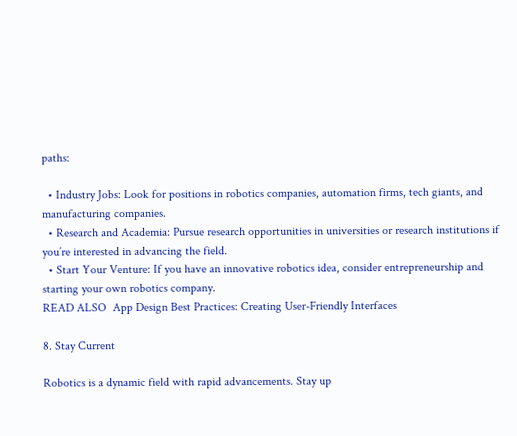paths:

  • Industry Jobs: Look for positions in robotics companies, automation firms, tech giants, and manufacturing companies.
  • Research and Academia: Pursue research opportunities in universities or research institutions if you’re interested in advancing the field.
  • Start Your Venture: If you have an innovative robotics idea, consider entrepreneurship and starting your own robotics company.
READ ALSO  App Design Best Practices: Creating User-Friendly Interfaces

8. Stay Current

Robotics is a dynamic field with rapid advancements. Stay up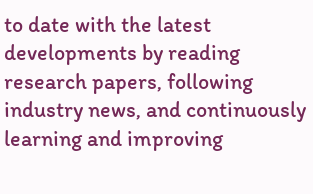to date with the latest developments by reading research papers, following industry news, and continuously learning and improving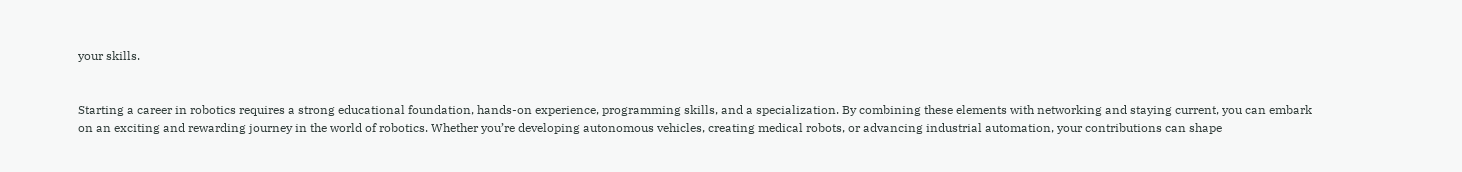your skills.


Starting a career in robotics requires a strong educational foundation, hands-on experience, programming skills, and a specialization. By combining these elements with networking and staying current, you can embark on an exciting and rewarding journey in the world of robotics. Whether you’re developing autonomous vehicles, creating medical robots, or advancing industrial automation, your contributions can shape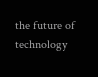the future of technology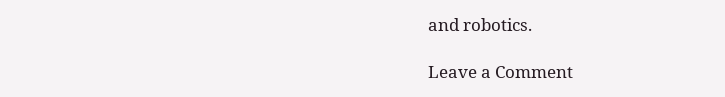and robotics.

Leave a Comment